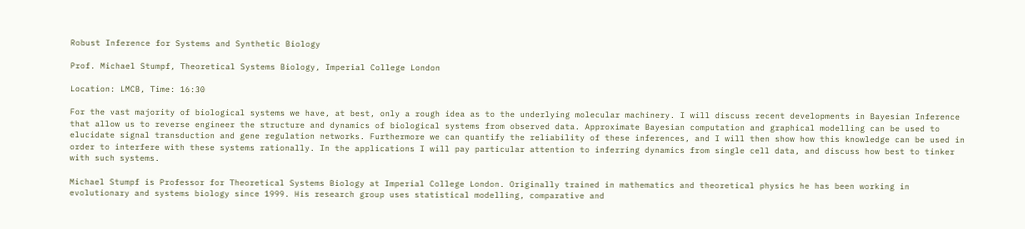Robust Inference for Systems and Synthetic Biology

Prof. Michael Stumpf, Theoretical Systems Biology, Imperial College London

Location: LMCB, Time: 16:30

For the vast majority of biological systems we have, at best, only a rough idea as to the underlying molecular machinery. I will discuss recent developments in Bayesian Inference that allow us to reverse engineer the structure and dynamics of biological systems from observed data. Approximate Bayesian computation and graphical modelling can be used to elucidate signal transduction and gene regulation networks. Furthermore we can quantify the reliability of these inferences, and I will then show how this knowledge can be used in order to interfere with these systems rationally. In the applications I will pay particular attention to inferring dynamics from single cell data, and discuss how best to tinker with such systems.

Michael Stumpf is Professor for Theoretical Systems Biology at Imperial College London. Originally trained in mathematics and theoretical physics he has been working in evolutionary and systems biology since 1999. His research group uses statistical modelling, comparative and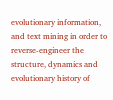evolutionary information, and text mining in order to reverse-engineer the structure, dynamics and evolutionary history of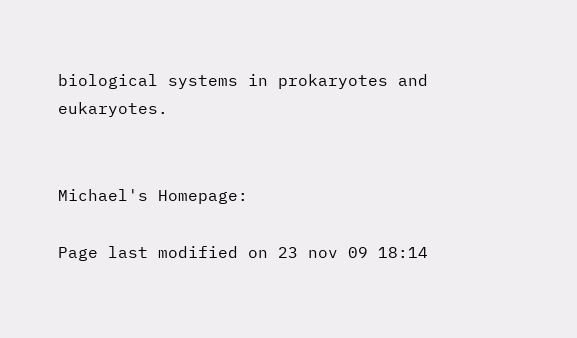biological systems in prokaryotes and eukaryotes.


Michael's Homepage:

Page last modified on 23 nov 09 18:14